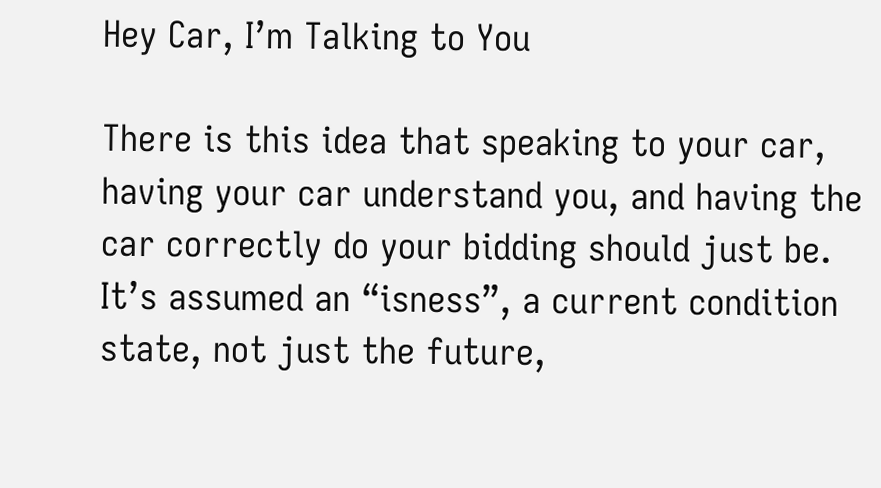Hey Car, I’m Talking to You

There is this idea that speaking to your car, having your car understand you, and having the car correctly do your bidding should just be. It’s assumed an “isness”, a current condition state, not just the future,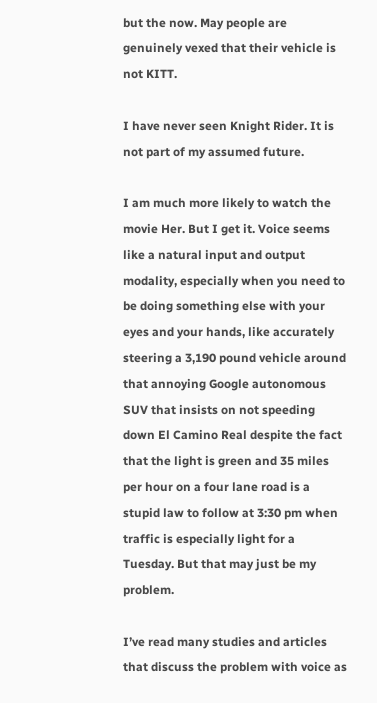but the now. May people are genuinely vexed that their vehicle is not KITT.

I have never seen Knight Rider. It is not part of my assumed future.

I am much more likely to watch the movie Her. But I get it. Voice seems like a natural input and output modality, especially when you need to be doing something else with your eyes and your hands, like accurately steering a 3,190 pound vehicle around that annoying Google autonomous SUV that insists on not speeding down El Camino Real despite the fact that the light is green and 35 miles per hour on a four lane road is a stupid law to follow at 3:30 pm when traffic is especially light for a Tuesday. But that may just be my problem.

I’ve read many studies and articles that discuss the problem with voice as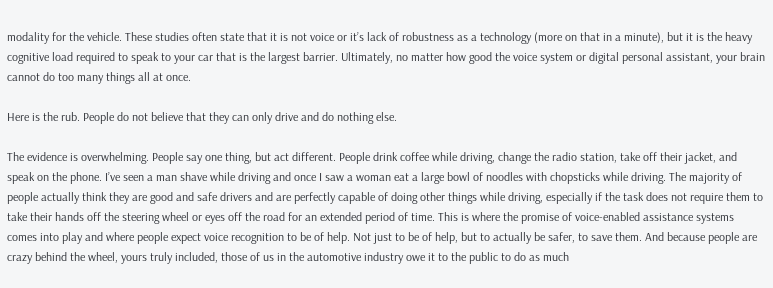modality for the vehicle. These studies often state that it is not voice or it’s lack of robustness as a technology (more on that in a minute), but it is the heavy cognitive load required to speak to your car that is the largest barrier. Ultimately, no matter how good the voice system or digital personal assistant, your brain cannot do too many things all at once.

Here is the rub. People do not believe that they can only drive and do nothing else.

The evidence is overwhelming. People say one thing, but act different. People drink coffee while driving, change the radio station, take off their jacket, and speak on the phone. I’ve seen a man shave while driving and once I saw a woman eat a large bowl of noodles with chopsticks while driving. The majority of people actually think they are good and safe drivers and are perfectly capable of doing other things while driving, especially if the task does not require them to take their hands off the steering wheel or eyes off the road for an extended period of time. This is where the promise of voice-enabled assistance systems comes into play and where people expect voice recognition to be of help. Not just to be of help, but to actually be safer, to save them. And because people are crazy behind the wheel, yours truly included, those of us in the automotive industry owe it to the public to do as much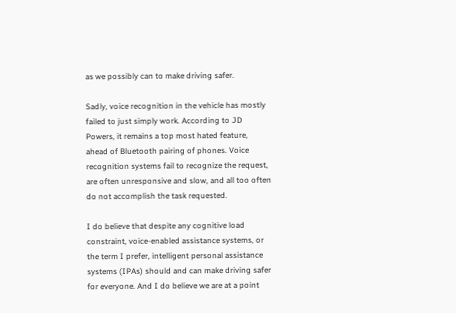as we possibly can to make driving safer.

Sadly, voice recognition in the vehicle has mostly failed to just simply work. According to JD Powers, it remains a top most hated feature, ahead of Bluetooth pairing of phones. Voice recognition systems fail to recognize the request, are often unresponsive and slow, and all too often do not accomplish the task requested.

I do believe that despite any cognitive load constraint, voice-enabled assistance systems, or the term I prefer, intelligent personal assistance systems (IPAs) should and can make driving safer for everyone. And I do believe we are at a point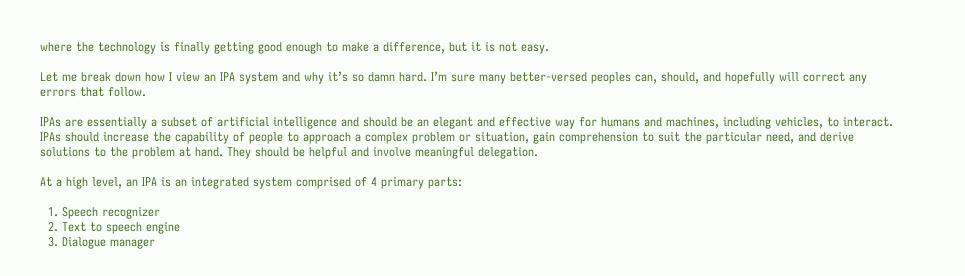where the technology is finally getting good enough to make a difference, but it is not easy.

Let me break down how I view an IPA system and why it’s so damn hard. I’m sure many better-versed peoples can, should, and hopefully will correct any errors that follow.

IPAs are essentially a subset of artificial intelligence and should be an elegant and effective way for humans and machines, including vehicles, to interact. IPAs should increase the capability of people to approach a complex problem or situation, gain comprehension to suit the particular need, and derive solutions to the problem at hand. They should be helpful and involve meaningful delegation.

At a high level, an IPA is an integrated system comprised of 4 primary parts:

  1. Speech recognizer
  2. Text to speech engine
  3. Dialogue manager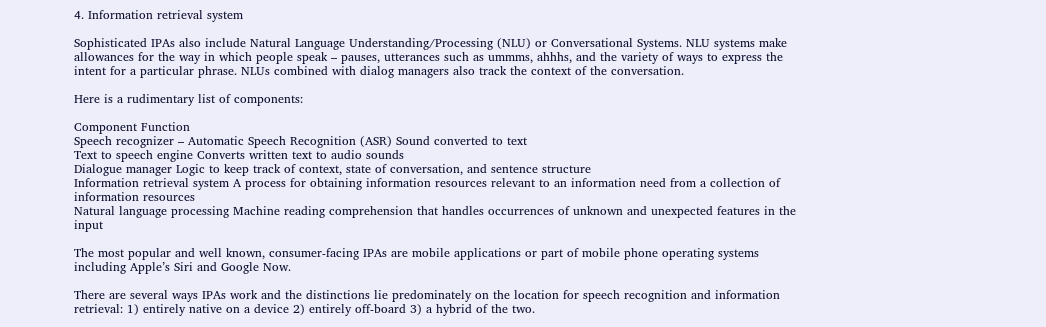4. Information retrieval system

Sophisticated IPAs also include Natural Language Understanding/Processing (NLU) or Conversational Systems. NLU systems make allowances for the way in which people speak – pauses, utterances such as ummms, ahhhs, and the variety of ways to express the intent for a particular phrase. NLUs combined with dialog managers also track the context of the conversation.

Here is a rudimentary list of components:

Component Function
Speech recognizer – Automatic Speech Recognition (ASR) Sound converted to text
Text to speech engine Converts written text to audio sounds
Dialogue manager Logic to keep track of context, state of conversation, and sentence structure
Information retrieval system A process for obtaining information resources relevant to an information need from a collection of information resources
Natural language processing Machine reading comprehension that handles occurrences of unknown and unexpected features in the input

The most popular and well known, consumer-facing IPAs are mobile applications or part of mobile phone operating systems including Apple’s Siri and Google Now.

There are several ways IPAs work and the distinctions lie predominately on the location for speech recognition and information retrieval: 1) entirely native on a device 2) entirely off-board 3) a hybrid of the two.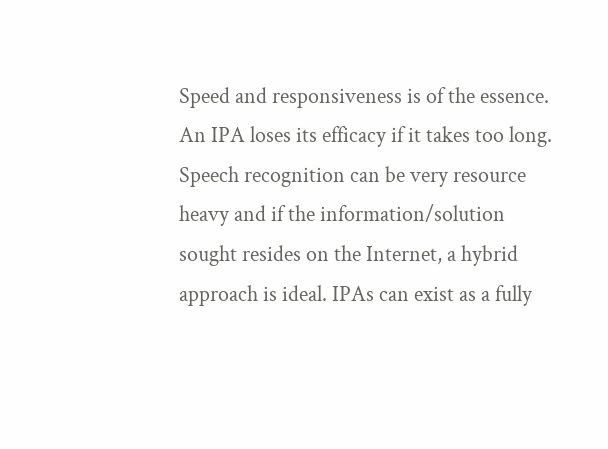Speed and responsiveness is of the essence. An IPA loses its efficacy if it takes too long. Speech recognition can be very resource heavy and if the information/solution sought resides on the Internet, a hybrid approach is ideal. IPAs can exist as a fully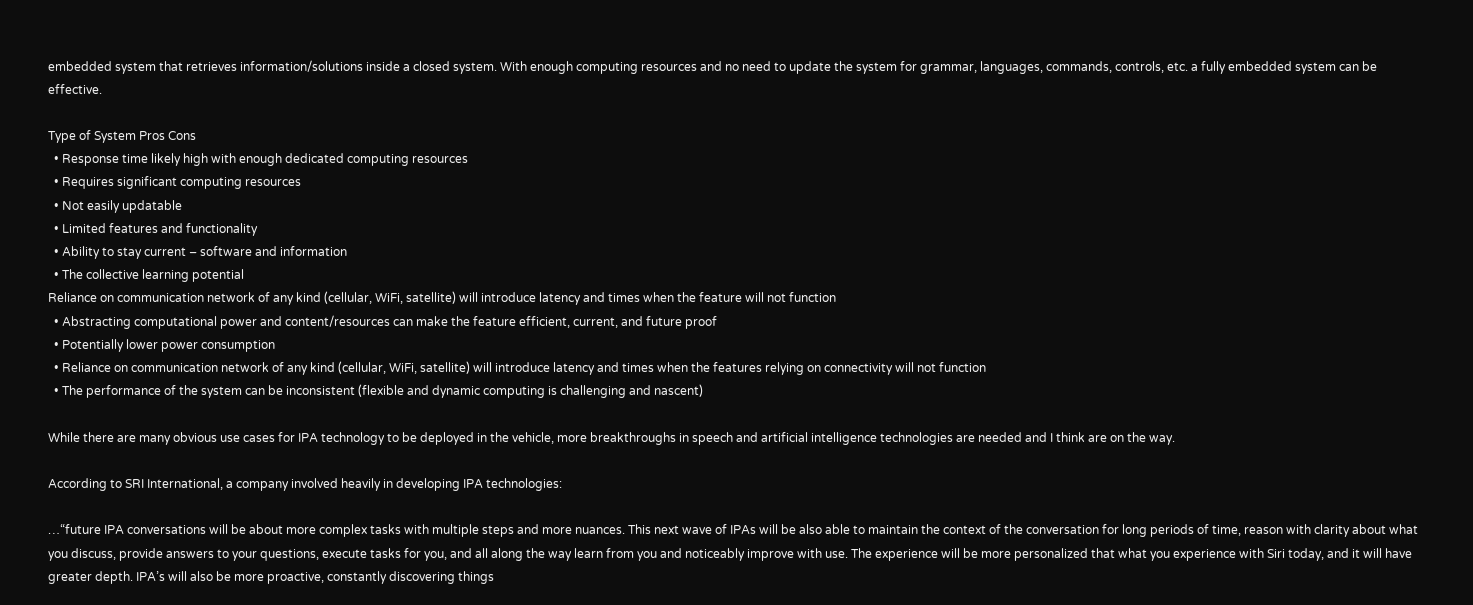embedded system that retrieves information/solutions inside a closed system. With enough computing resources and no need to update the system for grammar, languages, commands, controls, etc. a fully embedded system can be effective.

Type of System Pros Cons
  • Response time likely high with enough dedicated computing resources
  • Requires significant computing resources
  • Not easily updatable
  • Limited features and functionality
  • Ability to stay current – software and information
  • The collective learning potential
Reliance on communication network of any kind (cellular, WiFi, satellite) will introduce latency and times when the feature will not function
  • Abstracting computational power and content/resources can make the feature efficient, current, and future proof
  • Potentially lower power consumption
  • Reliance on communication network of any kind (cellular, WiFi, satellite) will introduce latency and times when the features relying on connectivity will not function
  • The performance of the system can be inconsistent (flexible and dynamic computing is challenging and nascent)

While there are many obvious use cases for IPA technology to be deployed in the vehicle, more breakthroughs in speech and artificial intelligence technologies are needed and I think are on the way.

According to SRI International, a company involved heavily in developing IPA technologies:

…“future IPA conversations will be about more complex tasks with multiple steps and more nuances. This next wave of IPAs will be also able to maintain the context of the conversation for long periods of time, reason with clarity about what you discuss, provide answers to your questions, execute tasks for you, and all along the way learn from you and noticeably improve with use. The experience will be more personalized that what you experience with Siri today, and it will have greater depth. IPA’s will also be more proactive, constantly discovering things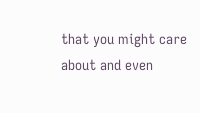that you might care about and even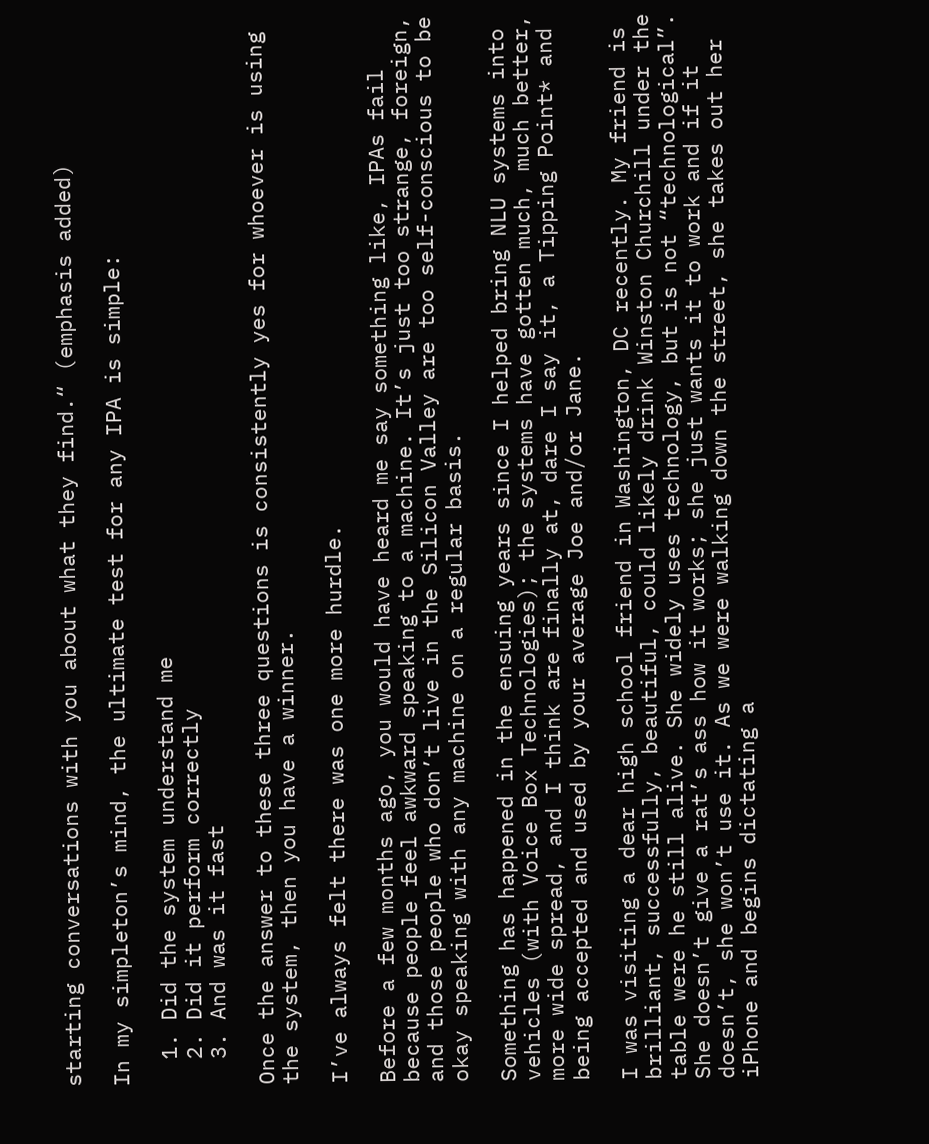starting conversations with you about what they find.“ (emphasis added)

In my simpleton’s mind, the ultimate test for any IPA is simple:

  1. Did the system understand me
  2. Did it perform correctly
  3. And was it fast

Once the answer to these three questions is consistently yes for whoever is using the system, then you have a winner.

I’ve always felt there was one more hurdle.

Before a few months ago, you would have heard me say something like, IPAs fail because people feel awkward speaking to a machine. It’s just too strange, foreign, and those people who don’t live in the Silicon Valley are too self-conscious to be okay speaking with any machine on a regular basis.

Something has happened in the ensuing years since I helped bring NLU systems into vehicles (with Voice Box Technologies); the systems have gotten much, much better, more wide spread, and I think are finally at, dare I say it, a Tipping Point* and being accepted and used by your average Joe and/or Jane.

I was visiting a dear high school friend in Washington, DC recently. My friend is brilliant, successfully, beautiful, could likely drink Winston Churchill under the table were he still alive. She widely uses technology, but is not “technological”. She doesn’t give a rat’s ass how it works; she just wants it to work and if it doesn’t, she won’t use it. As we were walking down the street, she takes out her iPhone and begins dictating a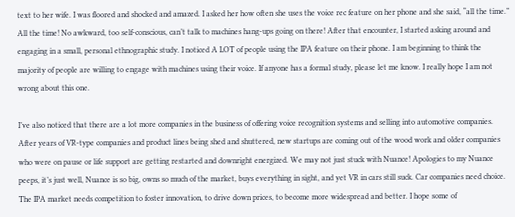text to her wife. I was floored and shocked and amazed. I asked her how often she uses the voice rec feature on her phone and she said, “all the time.” All the time! No awkward, too self-conscious, can’t talk to machines hang-ups going on there! After that encounter, I started asking around and engaging in a small, personal ethnographic study. I noticed A LOT of people using the IPA feature on their phone. I am beginning to think the majority of people are willing to engage with machines using their voice. If anyone has a formal study, please let me know. I really hope I am not wrong about this one.

I’ve also noticed that there are a lot more companies in the business of offering voice recognition systems and selling into automotive companies. After years of VR-type companies and product lines being shed and shuttered, new startups are coming out of the wood work and older companies who were on pause or life support are getting restarted and downright energized. We may not just stuck with Nuance! Apologies to my Nuance peeps, it’s just well, Nuance is so big, owns so much of the market, buys everything in sight, and yet VR in cars still suck. Car companies need choice. The IPA market needs competition to foster innovation, to drive down prices, to become more widespread and better. I hope some of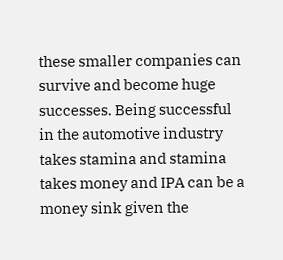these smaller companies can survive and become huge successes. Being successful in the automotive industry takes stamina and stamina takes money and IPA can be a money sink given the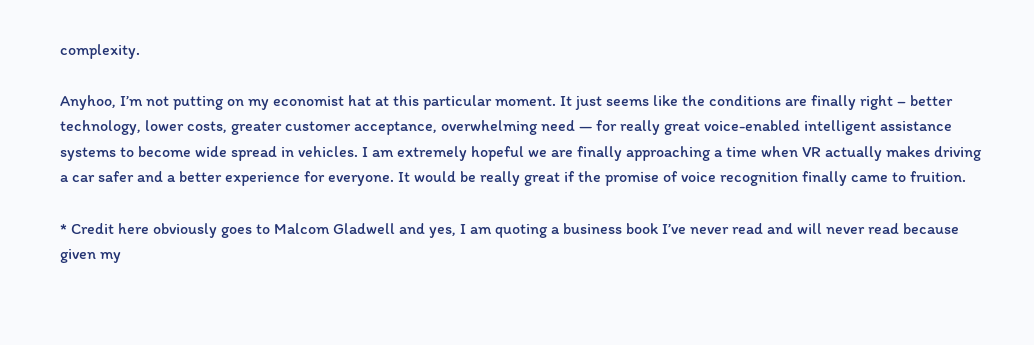complexity.

Anyhoo, I’m not putting on my economist hat at this particular moment. It just seems like the conditions are finally right – better technology, lower costs, greater customer acceptance, overwhelming need — for really great voice-enabled intelligent assistance systems to become wide spread in vehicles. I am extremely hopeful we are finally approaching a time when VR actually makes driving a car safer and a better experience for everyone. It would be really great if the promise of voice recognition finally came to fruition.

* Credit here obviously goes to Malcom Gladwell and yes, I am quoting a business book I’ve never read and will never read because given my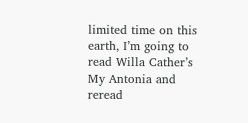limited time on this earth, I’m going to read Willa Cather’s My Antonia and reread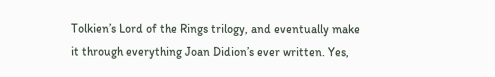Tolkien’s Lord of the Rings trilogy, and eventually make it through everything Joan Didion’s ever written. Yes,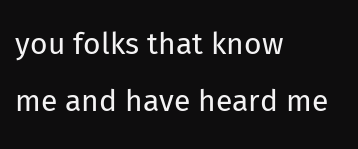you folks that know me and have heard me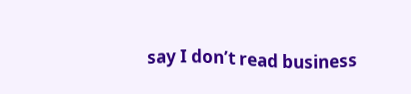say I don’t read business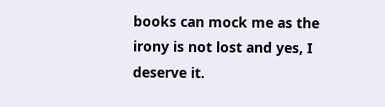books can mock me as the irony is not lost and yes, I deserve it.